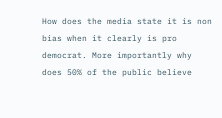How does the media state it is non bias when it clearly is pro democrat. More importantly why does 50% of the public believe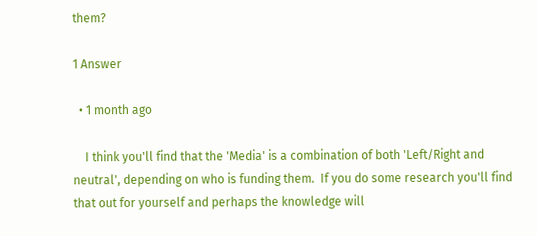them?

1 Answer

  • 1 month ago

    I think you'll find that the 'Media' is a combination of both 'Left/Right and neutral', depending on who is funding them.  If you do some research you'll find that out for yourself and perhaps the knowledge will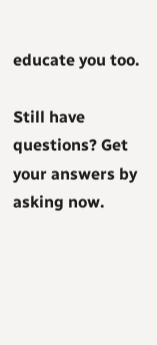educate you too.

Still have questions? Get your answers by asking now.